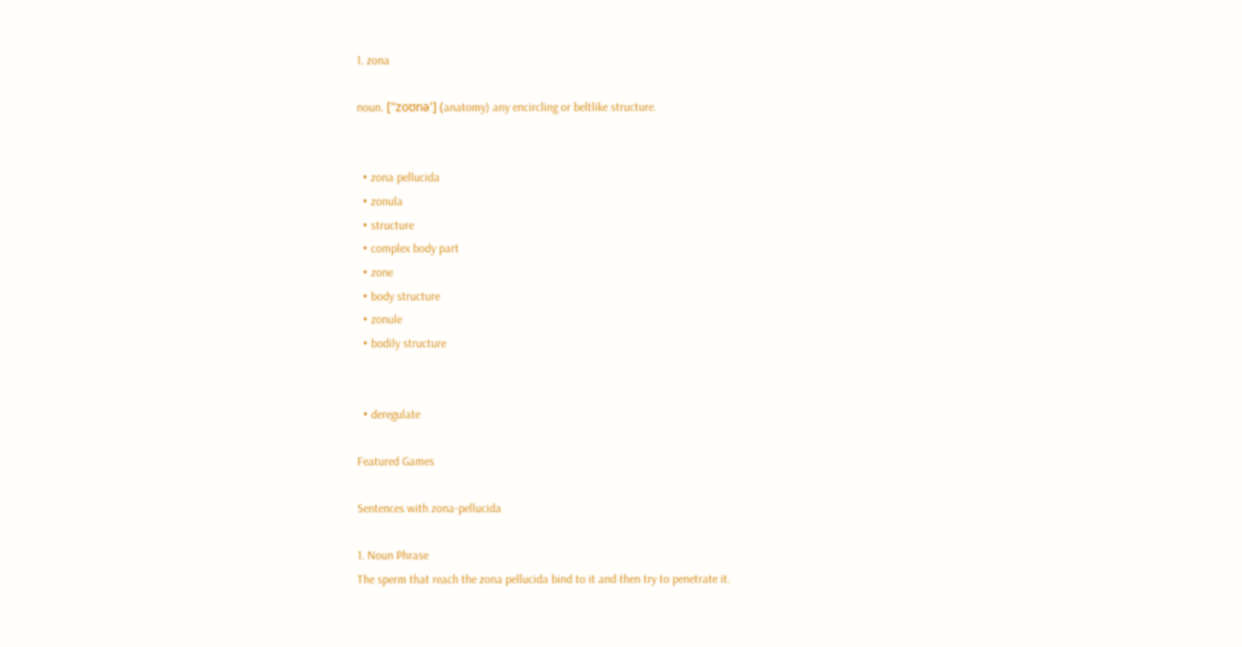1. zona

noun. ['ˈzoʊnə'] (anatomy) any encircling or beltlike structure.


  • zona pellucida
  • zonula
  • structure
  • complex body part
  • zone
  • body structure
  • zonule
  • bodily structure


  • deregulate

Featured Games

Sentences with zona-pellucida

1. Noun Phrase
The sperm that reach the zona pellucida bind to it and then try to penetrate it.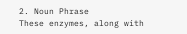2. Noun Phrase
These enzymes, along with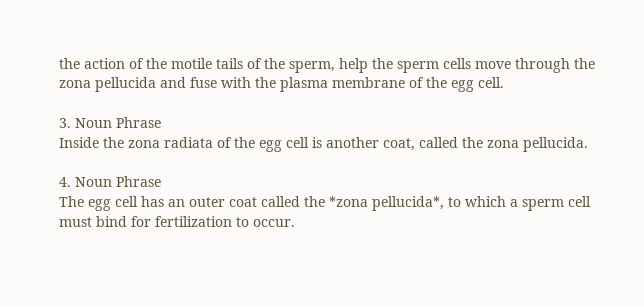the action of the motile tails of the sperm, help the sperm cells move through the zona pellucida and fuse with the plasma membrane of the egg cell.

3. Noun Phrase
Inside the zona radiata of the egg cell is another coat, called the zona pellucida.

4. Noun Phrase
The egg cell has an outer coat called the *zona pellucida*, to which a sperm cell must bind for fertilization to occur.